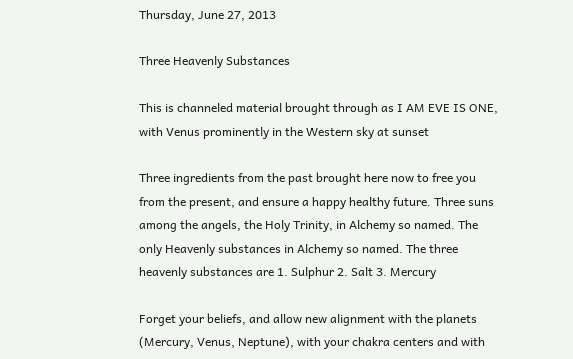Thursday, June 27, 2013

Three Heavenly Substances

This is channeled material brought through as I AM EVE IS ONE, with Venus prominently in the Western sky at sunset

Three ingredients from the past brought here now to free you from the present, and ensure a happy healthy future. Three suns among the angels, the Holy Trinity, in Alchemy so named. The only Heavenly substances in Alchemy so named. The three heavenly substances are 1. Sulphur 2. Salt 3. Mercury

Forget your beliefs, and allow new alignment with the planets (Mercury, Venus, Neptune), with your chakra centers and with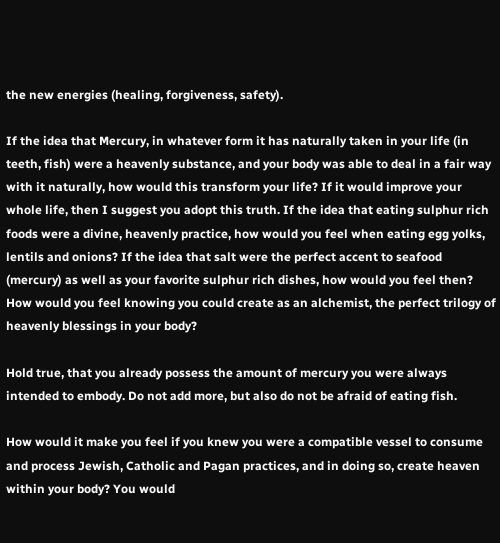the new energies (healing, forgiveness, safety).

If the idea that Mercury, in whatever form it has naturally taken in your life (in teeth, fish) were a heavenly substance, and your body was able to deal in a fair way with it naturally, how would this transform your life? If it would improve your whole life, then I suggest you adopt this truth. If the idea that eating sulphur rich foods were a divine, heavenly practice, how would you feel when eating egg yolks, lentils and onions? If the idea that salt were the perfect accent to seafood (mercury) as well as your favorite sulphur rich dishes, how would you feel then? How would you feel knowing you could create as an alchemist, the perfect trilogy of heavenly blessings in your body?

Hold true, that you already possess the amount of mercury you were always intended to embody. Do not add more, but also do not be afraid of eating fish.

How would it make you feel if you knew you were a compatible vessel to consume and process Jewish, Catholic and Pagan practices, and in doing so, create heaven within your body? You would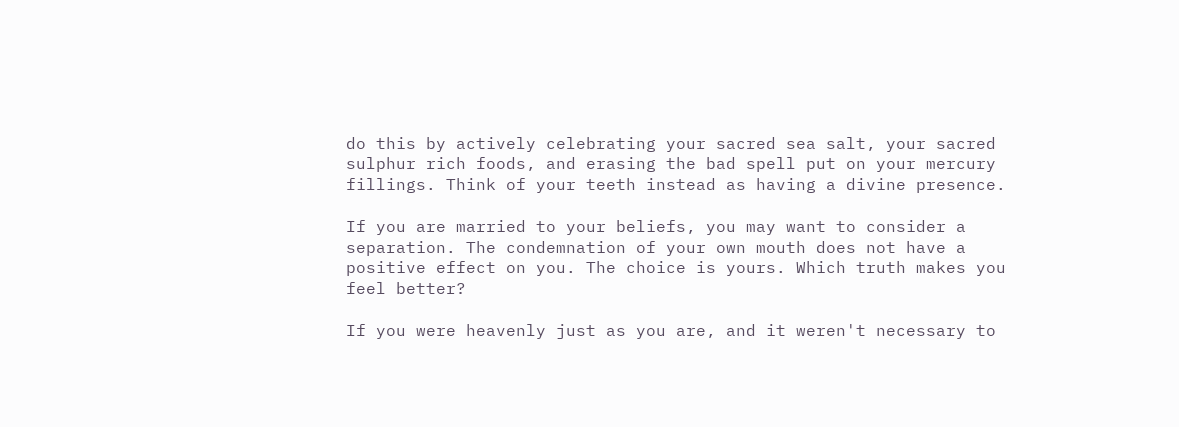do this by actively celebrating your sacred sea salt, your sacred sulphur rich foods, and erasing the bad spell put on your mercury fillings. Think of your teeth instead as having a divine presence.

If you are married to your beliefs, you may want to consider a separation. The condemnation of your own mouth does not have a positive effect on you. The choice is yours. Which truth makes you feel better?

If you were heavenly just as you are, and it weren't necessary to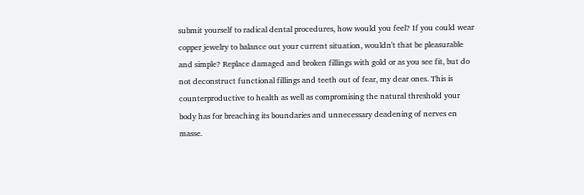submit yourself to radical dental procedures, how would you feel? If you could wear copper jewelry to balance out your current situation, wouldn't that be pleasurable and simple? Replace damaged and broken fillings with gold or as you see fit, but do not deconstruct functional fillings and teeth out of fear, my dear ones. This is counterproductive to health as well as compromising the natural threshold your body has for breaching its boundaries and unnecessary deadening of nerves en masse.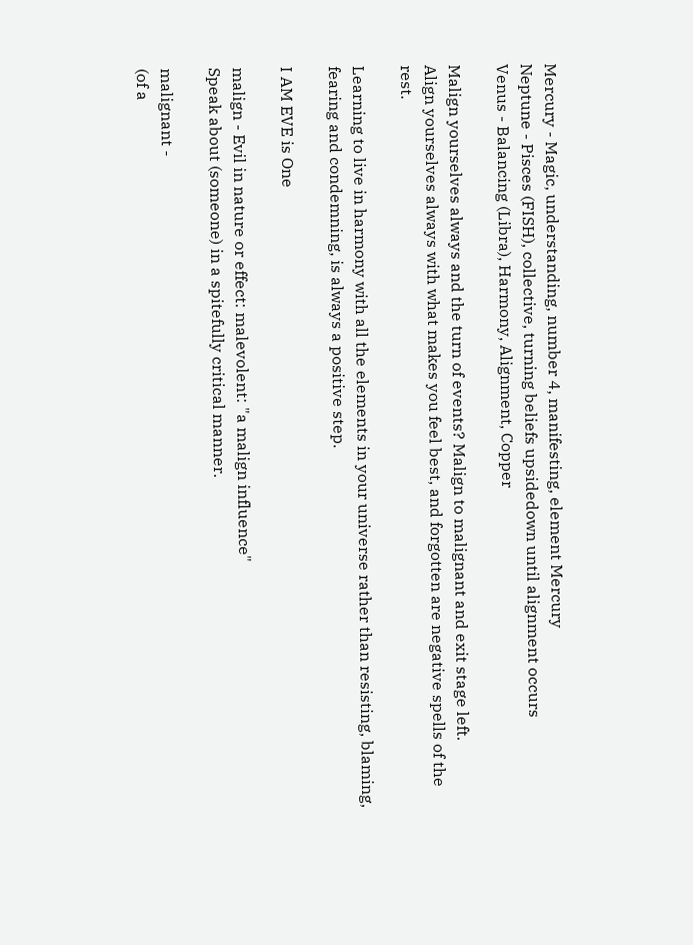Mercury - Magic, understanding, number 4, manifesting, element Mercury
Neptune - Pisces (FISH), collective, turning beliefs upsidedown until alignment occurs
Venus - Balancing (Libra), Harmony, Alignment, Copper

Malign yourselves always and the turn of events? Malign to malignant and exit stage left.
Align yourselves always with what makes you feel best, and forgotten are negative spells of the rest.

Learning to live in harmony with all the elements in your universe rather than resisting, blaming, fearing and condemning, is always a positive step.

I AM EVE is One

malign - Evil in nature or effect: malevolent: "a malign influence"
Speak about (someone) in a spitefully critical manner.

malignant -
(of a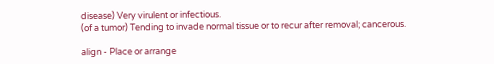disease) Very virulent or infectious.
(of a tumor) Tending to invade normal tissue or to recur after removal; cancerous.

align - Place or arrange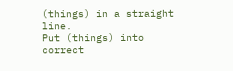(things) in a straight line.
Put (things) into correct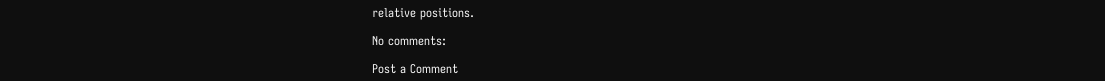relative positions.

No comments:

Post a Comment